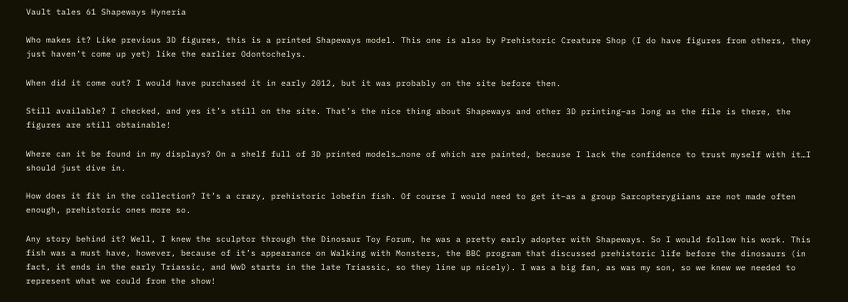Vault tales 61 Shapeways Hyneria

Who makes it? Like previous 3D figures, this is a printed Shapeways model. This one is also by Prehistoric Creature Shop (I do have figures from others, they just haven’t come up yet) like the earlier Odontochelys.

When did it come out? I would have purchased it in early 2012, but it was probably on the site before then.

Still available? I checked, and yes it’s still on the site. That’s the nice thing about Shapeways and other 3D printing–as long as the file is there, the figures are still obtainable!

Where can it be found in my displays? On a shelf full of 3D printed models…none of which are painted, because I lack the confidence to trust myself with it…I should just dive in.

How does it fit in the collection? It’s a crazy, prehistoric lobefin fish. Of course I would need to get it–as a group Sarcopterygiians are not made often enough, prehistoric ones more so.

Any story behind it? Well, I knew the sculptor through the Dinosaur Toy Forum, he was a pretty early adopter with Shapeways. So I would follow his work. This fish was a must have, however, because of it’s appearance on Walking with Monsters, the BBC program that discussed prehistoric life before the dinosaurs (in fact, it ends in the early Triassic, and WwD starts in the late Triassic, so they line up nicely). I was a big fan, as was my son, so we knew we needed to represent what we could from the show!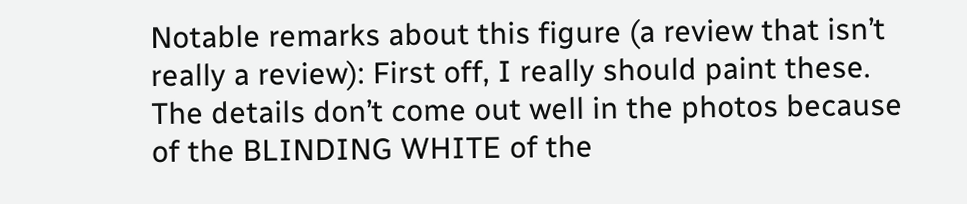Notable remarks about this figure (a review that isn’t really a review): First off, I really should paint these. The details don’t come out well in the photos because of the BLINDING WHITE of the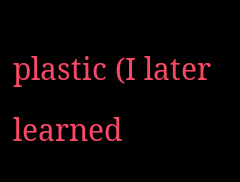plastic (I later learned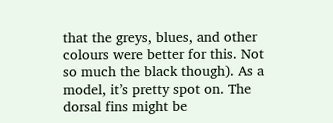that the greys, blues, and other colours were better for this. Not so much the black though). As a model, it’s pretty spot on. The dorsal fins might be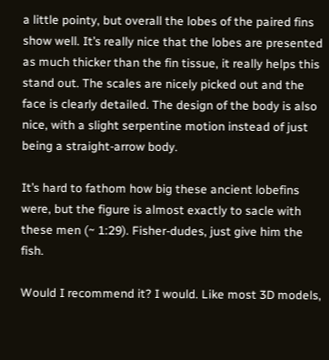a little pointy, but overall the lobes of the paired fins show well. It’s really nice that the lobes are presented as much thicker than the fin tissue, it really helps this stand out. The scales are nicely picked out and the face is clearly detailed. The design of the body is also nice, with a slight serpentine motion instead of just being a straight-arrow body.

It’s hard to fathom how big these ancient lobefins were, but the figure is almost exactly to sacle with these men (~ 1:29). Fisher-dudes, just give him the fish.

Would I recommend it? I would. Like most 3D models,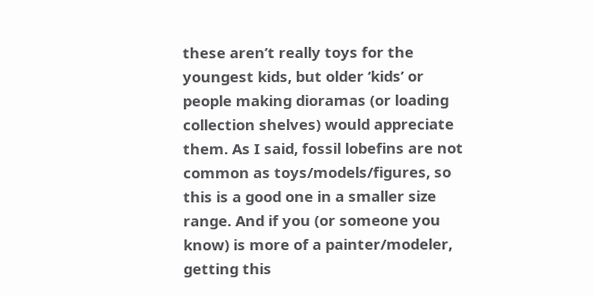these aren’t really toys for the youngest kids, but older ‘kids’ or people making dioramas (or loading collection shelves) would appreciate them. As I said, fossil lobefins are not common as toys/models/figures, so this is a good one in a smaller size range. And if you (or someone you know) is more of a painter/modeler, getting this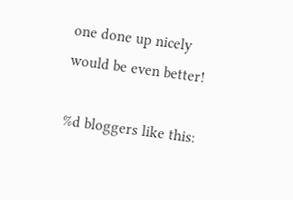one done up nicely would be even better!

%d bloggers like this: